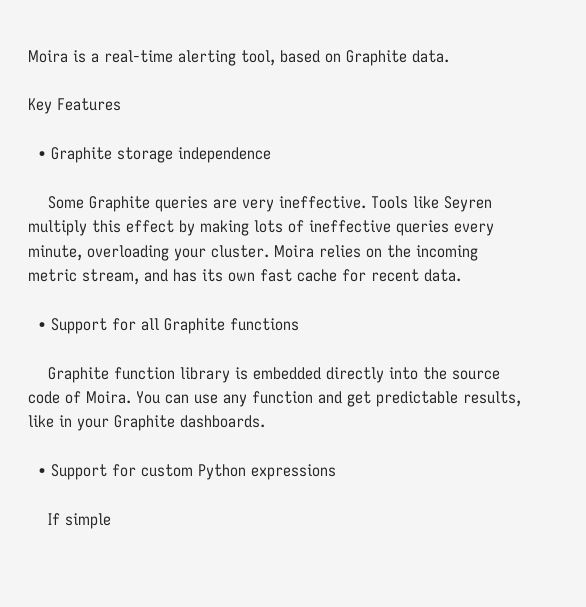Moira is a real-time alerting tool, based on Graphite data.

Key Features

  • Graphite storage independence

    Some Graphite queries are very ineffective. Tools like Seyren multiply this effect by making lots of ineffective queries every minute, overloading your cluster. Moira relies on the incoming metric stream, and has its own fast cache for recent data.

  • Support for all Graphite functions

    Graphite function library is embedded directly into the source code of Moira. You can use any function and get predictable results, like in your Graphite dashboards.

  • Support for custom Python expressions

    If simple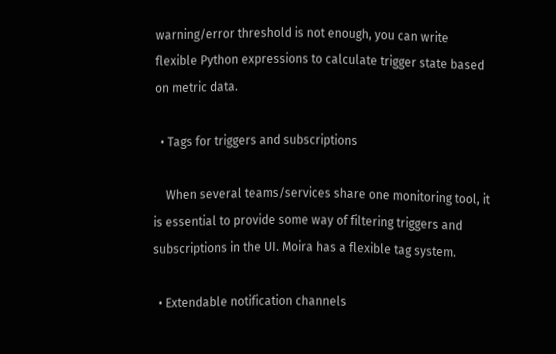warning/error threshold is not enough, you can write flexible Python expressions to calculate trigger state based on metric data.

  • Tags for triggers and subscriptions

    When several teams/services share one monitoring tool, it is essential to provide some way of filtering triggers and subscriptions in the UI. Moira has a flexible tag system.

  • Extendable notification channels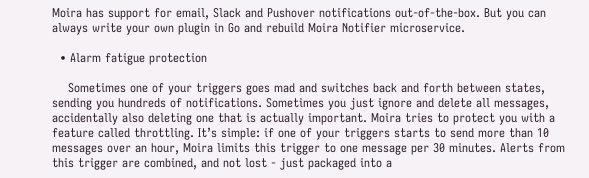Moira has support for email, Slack and Pushover notifications out-of-the-box. But you can always write your own plugin in Go and rebuild Moira Notifier microservice.

  • Alarm fatigue protection

    Sometimes one of your triggers goes mad and switches back and forth between states, sending you hundreds of notifications. Sometimes you just ignore and delete all messages, accidentally also deleting one that is actually important. Moira tries to protect you with a feature called throttling. It’s simple: if one of your triggers starts to send more than 10 messages over an hour, Moira limits this trigger to one message per 30 minutes. Alerts from this trigger are combined, and not lost - just packaged into a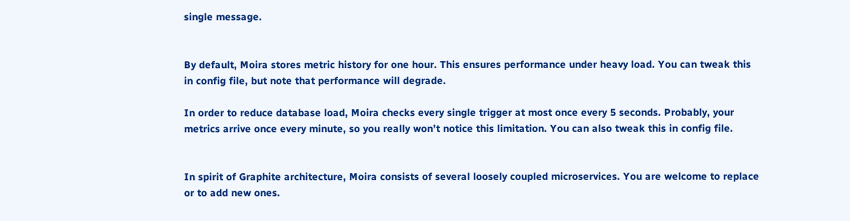single message.


By default, Moira stores metric history for one hour. This ensures performance under heavy load. You can tweak this in config file, but note that performance will degrade.

In order to reduce database load, Moira checks every single trigger at most once every 5 seconds. Probably, your metrics arrive once every minute, so you really won’t notice this limitation. You can also tweak this in config file.


In spirit of Graphite architecture, Moira consists of several loosely coupled microservices. You are welcome to replace or to add new ones.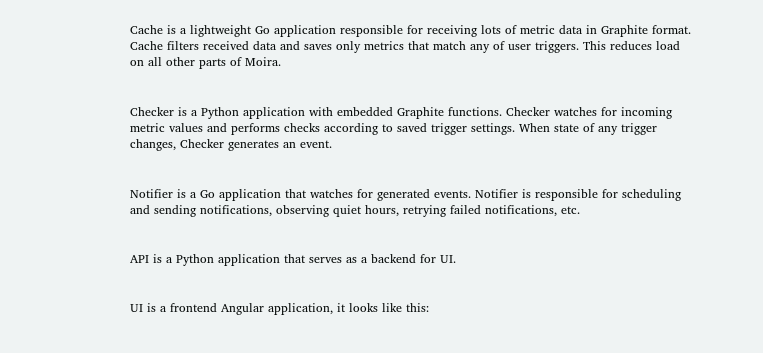Cache is a lightweight Go application responsible for receiving lots of metric data in Graphite format. Cache filters received data and saves only metrics that match any of user triggers. This reduces load on all other parts of Moira.


Checker is a Python application with embedded Graphite functions. Checker watches for incoming metric values and performs checks according to saved trigger settings. When state of any trigger changes, Checker generates an event.


Notifier is a Go application that watches for generated events. Notifier is responsible for scheduling and sending notifications, observing quiet hours, retrying failed notifications, etc.


API is a Python application that serves as a backend for UI.


UI is a frontend Angular application, it looks like this: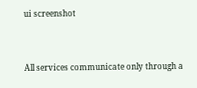ui screenshot


All services communicate only through a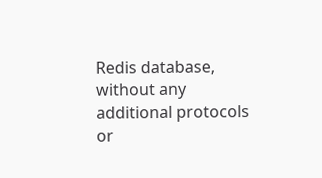Redis database, without any additional protocols or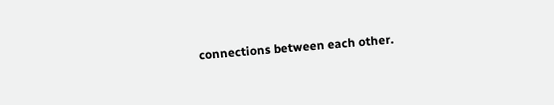connections between each other.